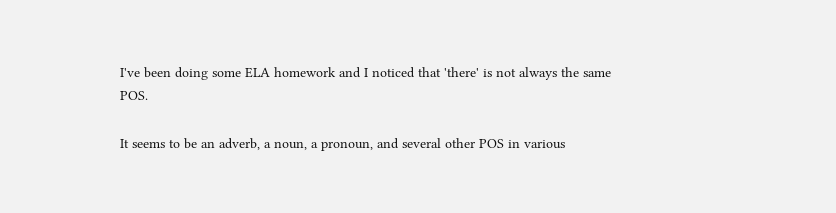I've been doing some ELA homework and I noticed that 'there' is not always the same POS.

It seems to be an adverb, a noun, a pronoun, and several other POS in various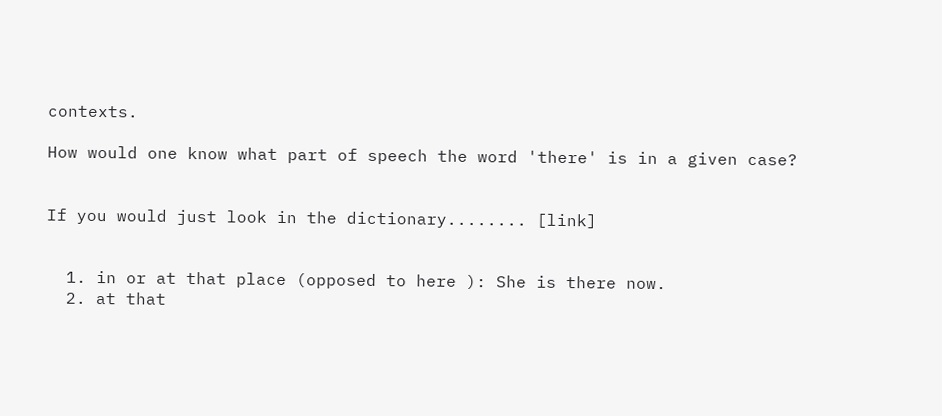contexts.

How would one know what part of speech the word 'there' is in a given case?


If you would just look in the dictionary........ [link]


  1. in or at that place (opposed to here ): She is there now.
  2. at that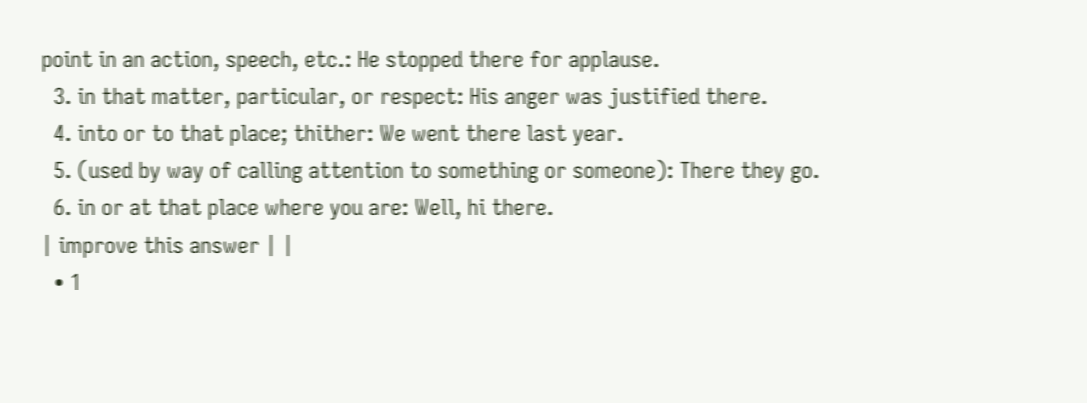point in an action, speech, etc.: He stopped there for applause.
  3. in that matter, particular, or respect: His anger was justified there.
  4. into or to that place; thither: We went there last year.
  5. (used by way of calling attention to something or someone): There they go.
  6. in or at that place where you are: Well, hi there.
| improve this answer | |
  • 1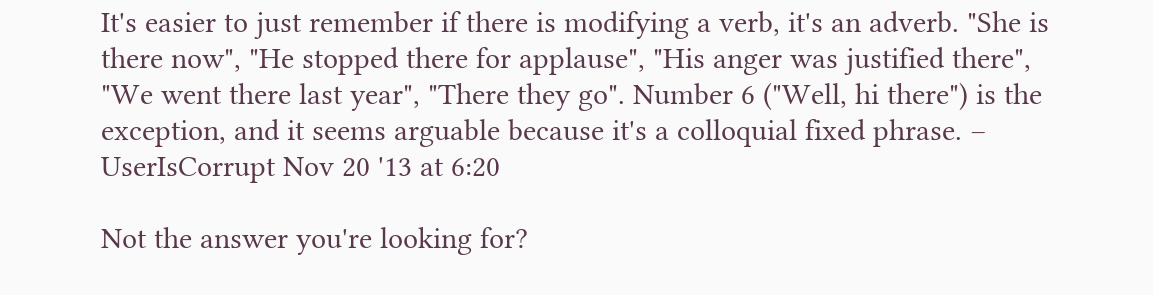It's easier to just remember if there is modifying a verb, it's an adverb. "She is there now", "He stopped there for applause", "His anger was justified there", "We went there last year", "There they go". Number 6 ("Well, hi there") is the exception, and it seems arguable because it's a colloquial fixed phrase. – UserIsCorrupt Nov 20 '13 at 6:20

Not the answer you're looking for?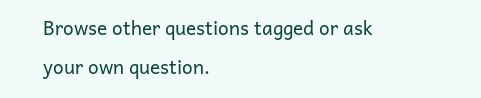Browse other questions tagged or ask your own question.